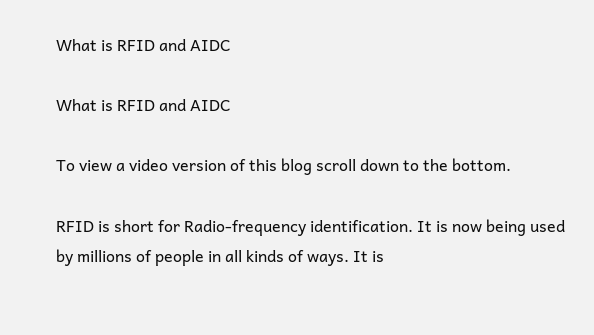What is RFID and AIDC

What is RFID and AIDC

To view a video version of this blog scroll down to the bottom.

RFID is short for Radio-frequency identification. It is now being used by millions of people in all kinds of ways. It is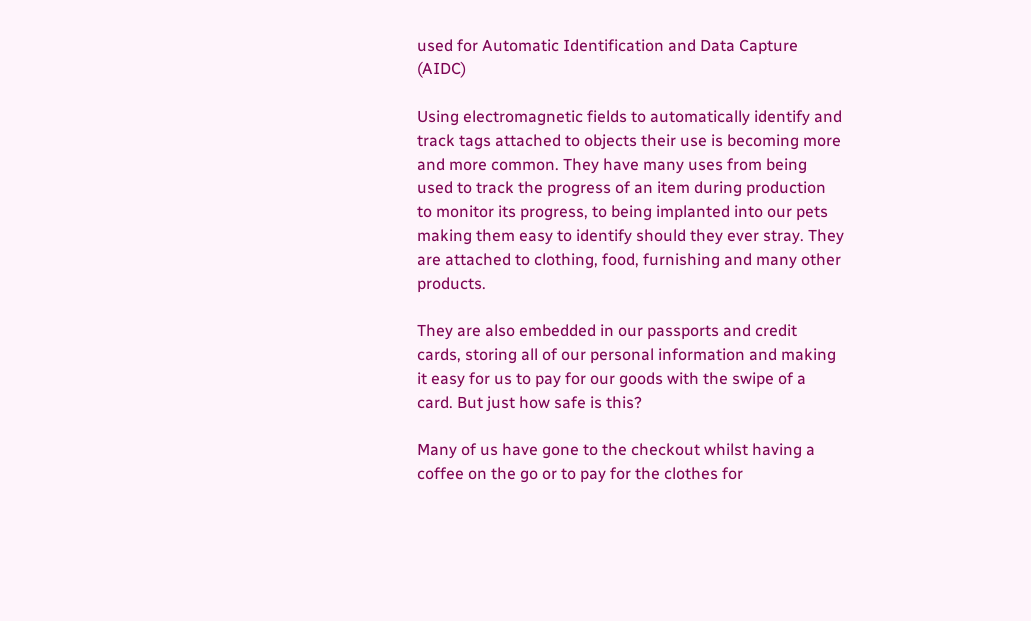used for Automatic Identification and Data Capture (AIDC)

Using electromagnetic fields to automatically identify and track tags attached to objects their use is becoming more and more common. They have many uses from being used to track the progress of an item during production to monitor its progress, to being implanted into our pets making them easy to identify should they ever stray. They are attached to clothing, food, furnishing and many other products.

They are also embedded in our passports and credit cards, storing all of our personal information and making it easy for us to pay for our goods with the swipe of a card. But just how safe is this?

Many of us have gone to the checkout whilst having a coffee on the go or to pay for the clothes for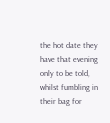the hot date they have that evening only to be told, whilst fumbling in their bag for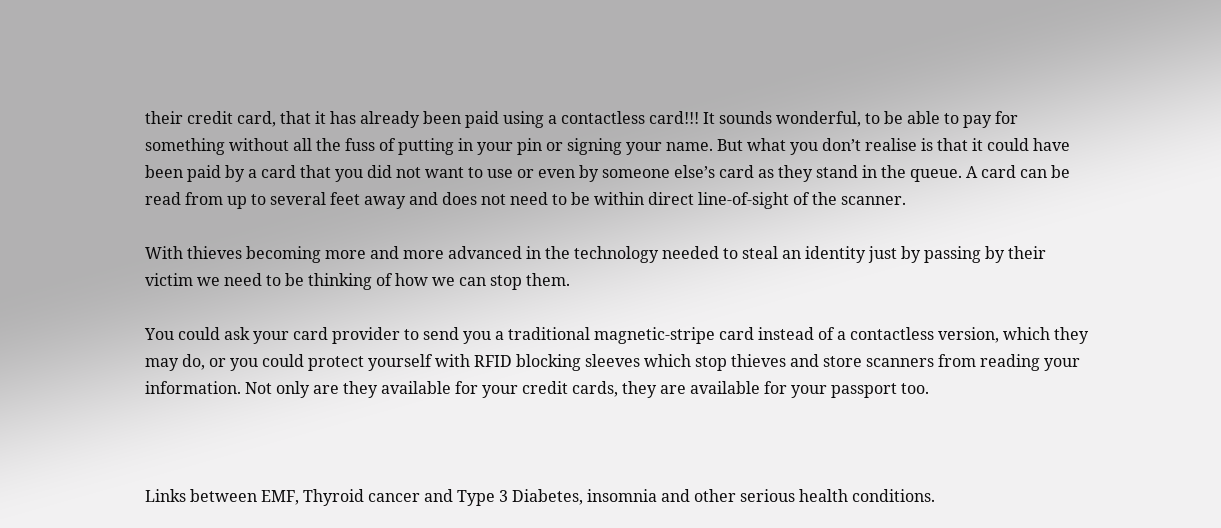their credit card, that it has already been paid using a contactless card!!! It sounds wonderful, to be able to pay for something without all the fuss of putting in your pin or signing your name. But what you don’t realise is that it could have been paid by a card that you did not want to use or even by someone else’s card as they stand in the queue. A card can be read from up to several feet away and does not need to be within direct line-of-sight of the scanner.

With thieves becoming more and more advanced in the technology needed to steal an identity just by passing by their victim we need to be thinking of how we can stop them.

You could ask your card provider to send you a traditional magnetic-stripe card instead of a contactless version, which they may do, or you could protect yourself with RFID blocking sleeves which stop thieves and store scanners from reading your information. Not only are they available for your credit cards, they are available for your passport too.



Links between EMF, Thyroid cancer and Type 3 Diabetes, insomnia and other serious health conditions.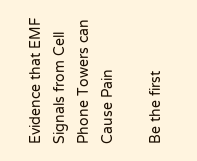Evidence that EMF Signals from Cell Phone Towers can Cause Pain

Be the first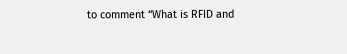to comment “What is RFID and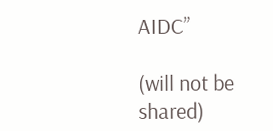AIDC”

(will not be shared)